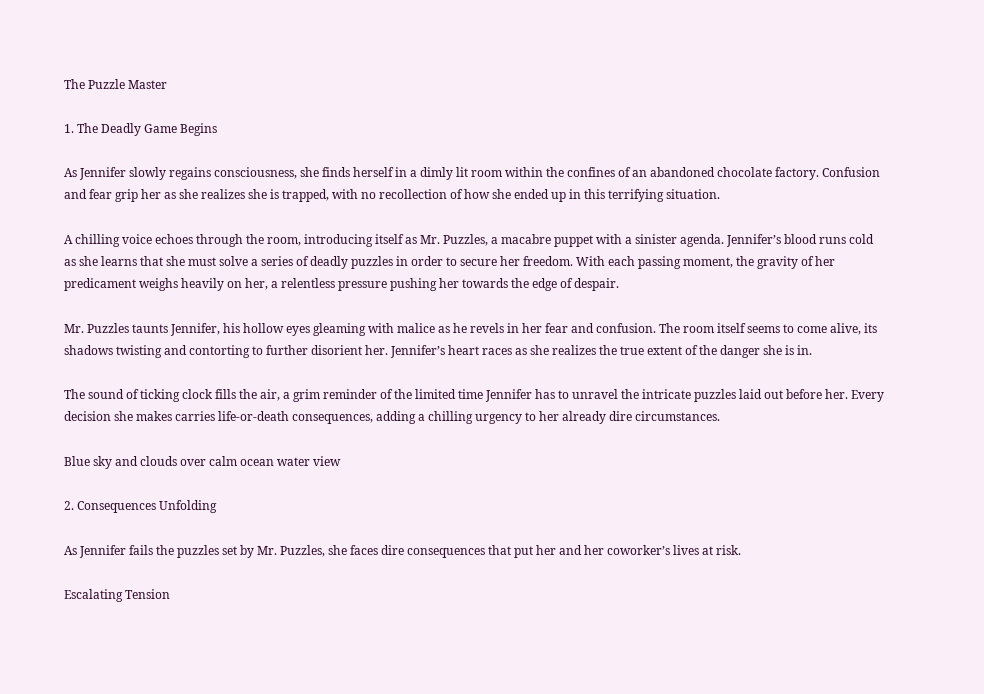The Puzzle Master

1. The Deadly Game Begins

As Jennifer slowly regains consciousness, she finds herself in a dimly lit room within the confines of an abandoned chocolate factory. Confusion and fear grip her as she realizes she is trapped, with no recollection of how she ended up in this terrifying situation.

A chilling voice echoes through the room, introducing itself as Mr. Puzzles, a macabre puppet with a sinister agenda. Jennifer’s blood runs cold as she learns that she must solve a series of deadly puzzles in order to secure her freedom. With each passing moment, the gravity of her predicament weighs heavily on her, a relentless pressure pushing her towards the edge of despair.

Mr. Puzzles taunts Jennifer, his hollow eyes gleaming with malice as he revels in her fear and confusion. The room itself seems to come alive, its shadows twisting and contorting to further disorient her. Jennifer’s heart races as she realizes the true extent of the danger she is in.

The sound of ticking clock fills the air, a grim reminder of the limited time Jennifer has to unravel the intricate puzzles laid out before her. Every decision she makes carries life-or-death consequences, adding a chilling urgency to her already dire circumstances.

Blue sky and clouds over calm ocean water view

2. Consequences Unfolding

As Jennifer fails the puzzles set by Mr. Puzzles, she faces dire consequences that put her and her coworker’s lives at risk.

Escalating Tension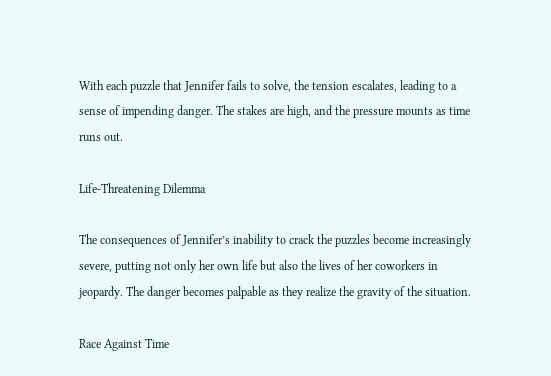With each puzzle that Jennifer fails to solve, the tension escalates, leading to a sense of impending danger. The stakes are high, and the pressure mounts as time runs out.

Life-Threatening Dilemma

The consequences of Jennifer’s inability to crack the puzzles become increasingly severe, putting not only her own life but also the lives of her coworkers in jeopardy. The danger becomes palpable as they realize the gravity of the situation.

Race Against Time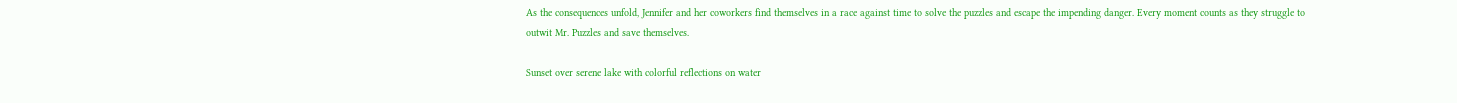As the consequences unfold, Jennifer and her coworkers find themselves in a race against time to solve the puzzles and escape the impending danger. Every moment counts as they struggle to outwit Mr. Puzzles and save themselves.

Sunset over serene lake with colorful reflections on water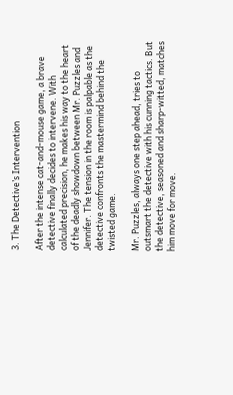3. The Detective’s Intervention

After the intense cat-and-mouse game, a brave detective finally decides to intervene. With calculated precision, he makes his way to the heart of the deadly showdown between Mr. Puzzles and Jennifer. The tension in the room is palpable as the detective confronts the mastermind behind the twisted game.

Mr. Puzzles, always one step ahead, tries to outsmart the detective with his cunning tactics. But the detective, seasoned and sharp-witted, matches him move for move.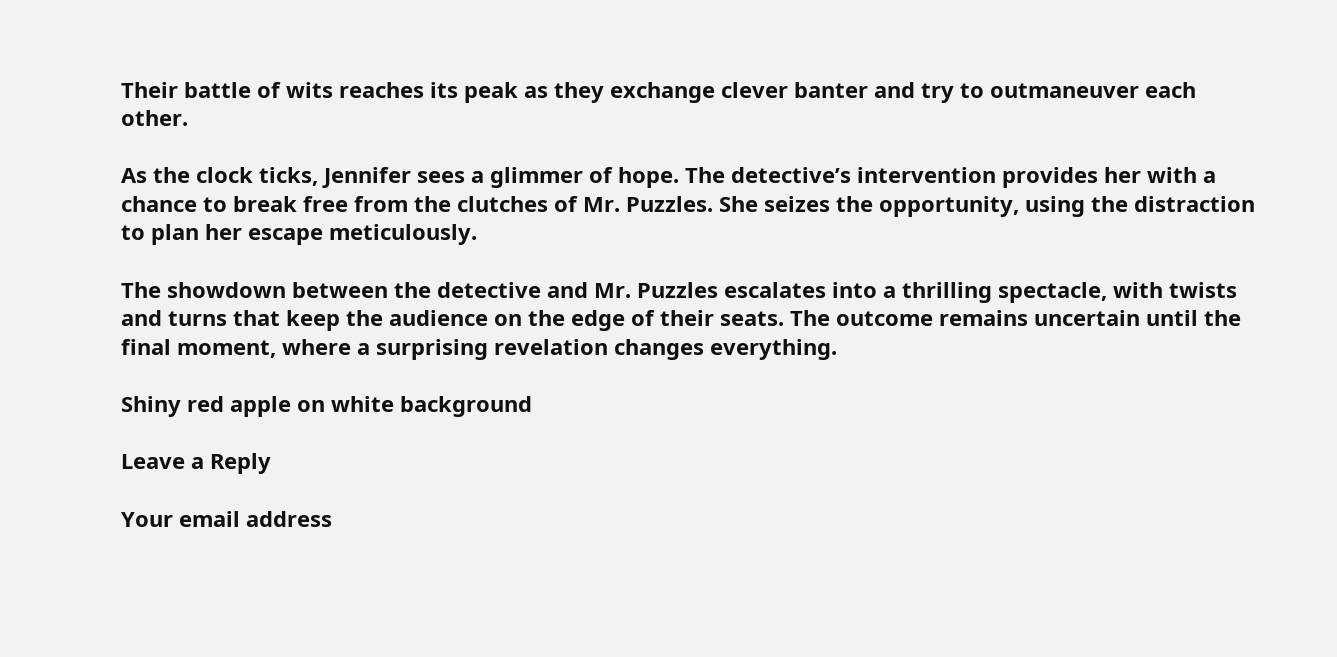Their battle of wits reaches its peak as they exchange clever banter and try to outmaneuver each other.

As the clock ticks, Jennifer sees a glimmer of hope. The detective’s intervention provides her with a chance to break free from the clutches of Mr. Puzzles. She seizes the opportunity, using the distraction to plan her escape meticulously.

The showdown between the detective and Mr. Puzzles escalates into a thrilling spectacle, with twists and turns that keep the audience on the edge of their seats. The outcome remains uncertain until the final moment, where a surprising revelation changes everything.

Shiny red apple on white background

Leave a Reply

Your email address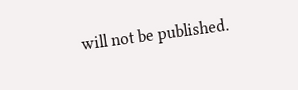will not be published.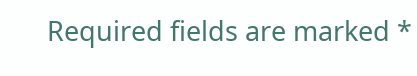Required fields are marked *